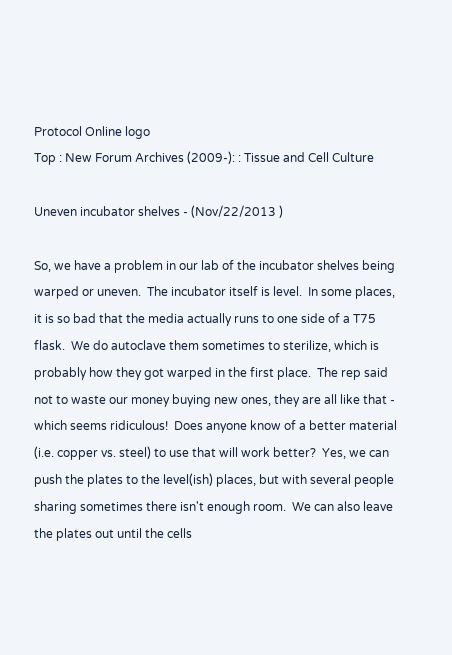Protocol Online logo
Top : New Forum Archives (2009-): : Tissue and Cell Culture

Uneven incubator shelves - (Nov/22/2013 )

So, we have a problem in our lab of the incubator shelves being warped or uneven.  The incubator itself is level.  In some places, it is so bad that the media actually runs to one side of a T75 flask.  We do autoclave them sometimes to sterilize, which is probably how they got warped in the first place.  The rep said not to waste our money buying new ones, they are all like that - which seems ridiculous!  Does anyone know of a better material (i.e. copper vs. steel) to use that will work better?  Yes, we can push the plates to the level(ish) places, but with several people sharing sometimes there isn't enough room.  We can also leave the plates out until the cells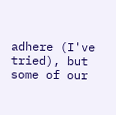adhere (I've tried), but some of our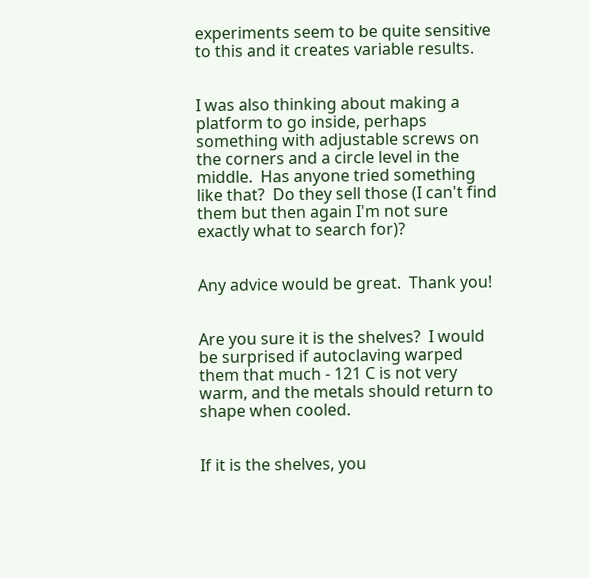experiments seem to be quite sensitive to this and it creates variable results.


I was also thinking about making a platform to go inside, perhaps something with adjustable screws on the corners and a circle level in the middle.  Has anyone tried something like that?  Do they sell those (I can't find them but then again I'm not sure exactly what to search for)?


Any advice would be great.  Thank you!


Are you sure it is the shelves?  I would be surprised if autoclaving warped them that much - 121 C is not very warm, and the metals should return to shape when cooled.


If it is the shelves, you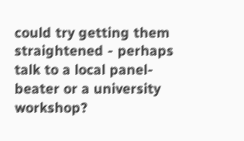could try getting them straightened - perhaps talk to a local panel-beater or a university workshop?